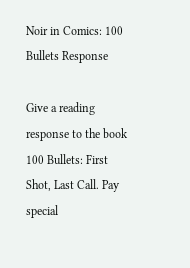Noir in Comics: 100 Bullets Response

Give a reading response to the book 100 Bullets: First Shot, Last Call. Pay special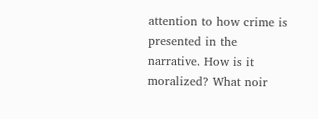attention to how crime is presented in the narrative. How is it moralized? What noir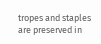tropes and staples are preserved in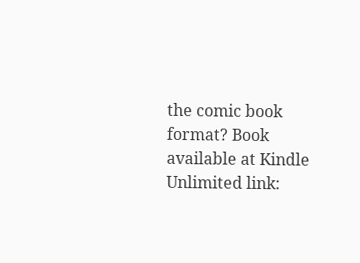the comic book format? Book available at Kindle Unlimited link: